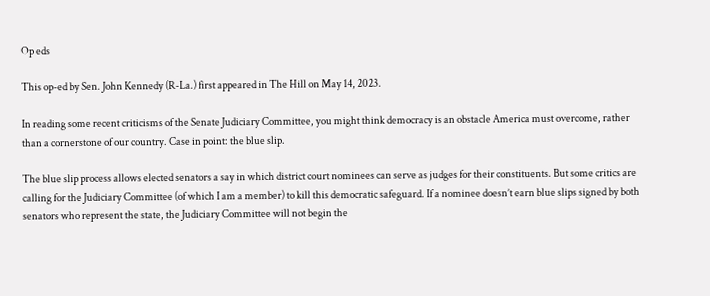Op eds

This op-ed by Sen. John Kennedy (R-La.) first appeared in The Hill on May 14, 2023.

In reading some recent criticisms of the Senate Judiciary Committee, you might think democracy is an obstacle America must overcome, rather than a cornerstone of our country. Case in point: the blue slip.

The blue slip process allows elected senators a say in which district court nominees can serve as judges for their constituents. But some critics are calling for the Judiciary Committee (of which I am a member) to kill this democratic safeguard. If a nominee doesn’t earn blue slips signed by both senators who represent the state, the Judiciary Committee will not begin the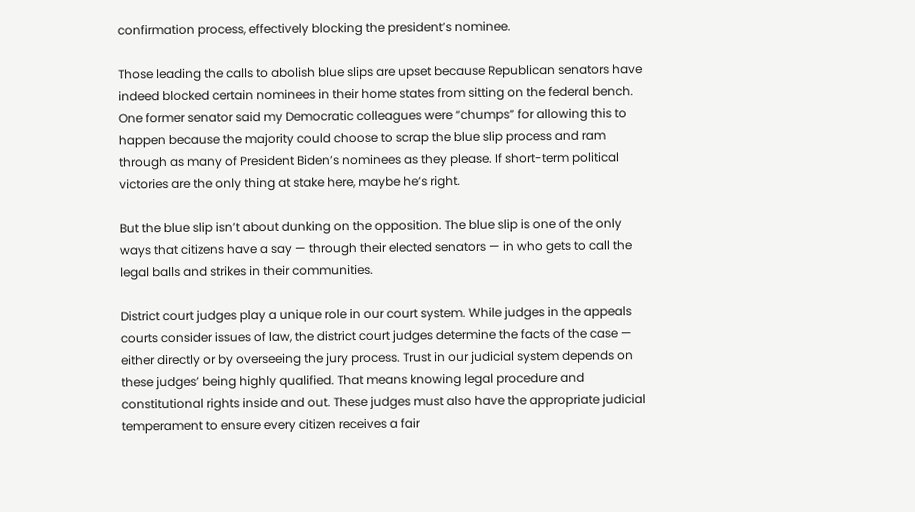confirmation process, effectively blocking the president’s nominee.

Those leading the calls to abolish blue slips are upset because Republican senators have indeed blocked certain nominees in their home states from sitting on the federal bench. One former senator said my Democratic colleagues were “chumps” for allowing this to happen because the majority could choose to scrap the blue slip process and ram through as many of President Biden’s nominees as they please. If short-term political victories are the only thing at stake here, maybe he’s right.

But the blue slip isn’t about dunking on the opposition. The blue slip is one of the only ways that citizens have a say — through their elected senators — in who gets to call the legal balls and strikes in their communities.

District court judges play a unique role in our court system. While judges in the appeals courts consider issues of law, the district court judges determine the facts of the case — either directly or by overseeing the jury process. Trust in our judicial system depends on these judges’ being highly qualified. That means knowing legal procedure and constitutional rights inside and out. These judges must also have the appropriate judicial temperament to ensure every citizen receives a fair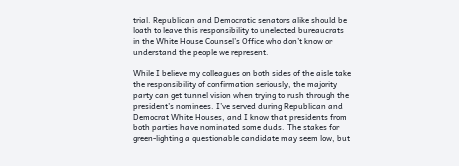trial. Republican and Democratic senators alike should be loath to leave this responsibility to unelected bureaucrats in the White House Counsel’s Office who don’t know or understand the people we represent.

While I believe my colleagues on both sides of the aisle take the responsibility of confirmation seriously, the majority party can get tunnel vision when trying to rush through the president’s nominees. I’ve served during Republican and Democrat White Houses, and I know that presidents from both parties have nominated some duds. The stakes for green-lighting a questionable candidate may seem low, but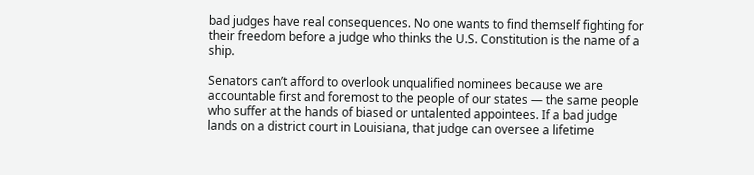bad judges have real consequences. No one wants to find themself fighting for their freedom before a judge who thinks the U.S. Constitution is the name of a ship.

Senators can’t afford to overlook unqualified nominees because we are accountable first and foremost to the people of our states — the same people who suffer at the hands of biased or untalented appointees. If a bad judge lands on a district court in Louisiana, that judge can oversee a lifetime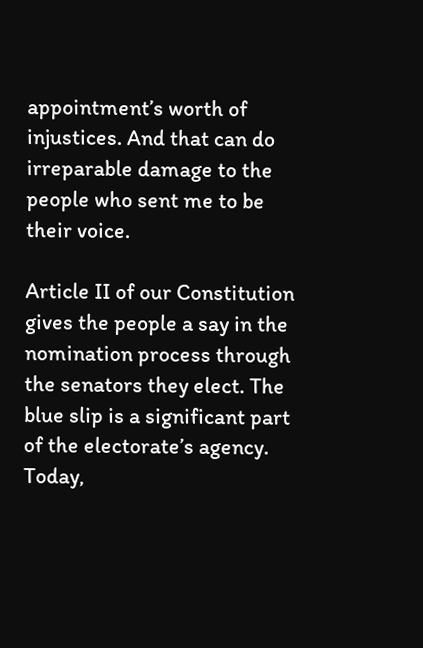appointment’s worth of injustices. And that can do irreparable damage to the people who sent me to be their voice.

Article II of our Constitution gives the people a say in the nomination process through the senators they elect. The blue slip is a significant part of the electorate’s agency. Today,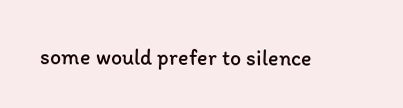some would prefer to silence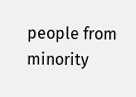people from minority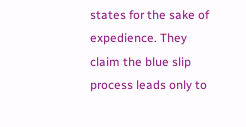states for the sake of expedience. They claim the blue slip process leads only to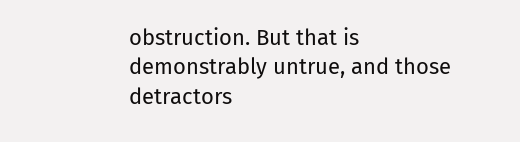obstruction. But that is demonstrably untrue, and those detractors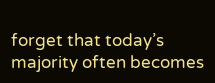forget that today’s majority often becomes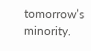tomorrow’s minority.